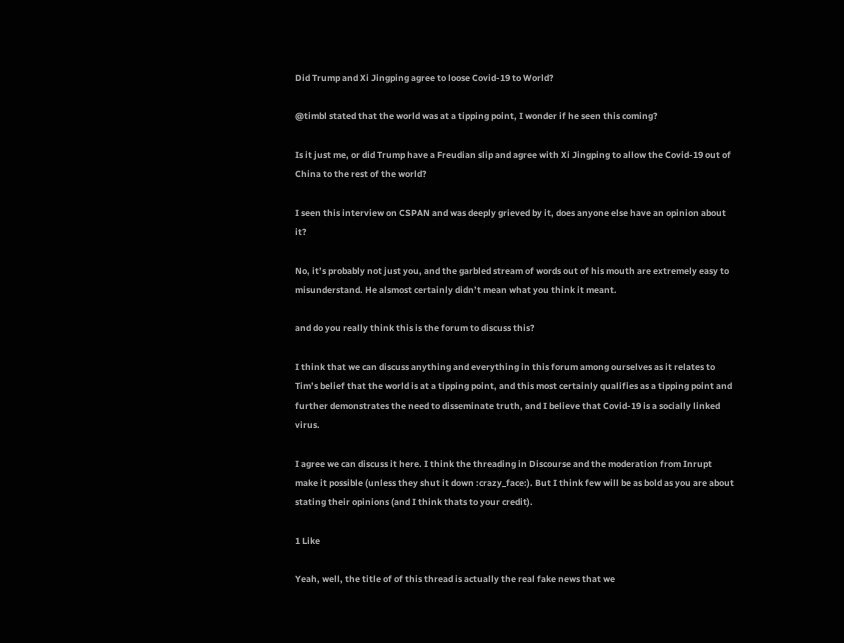Did Trump and Xi Jingping agree to loose Covid-19 to World?

@timbl stated that the world was at a tipping point, I wonder if he seen this coming?

Is it just me, or did Trump have a Freudian slip and agree with Xi Jingping to allow the Covid-19 out of China to the rest of the world?

I seen this interview on CSPAN and was deeply grieved by it, does anyone else have an opinion about it?

No, it’s probably not just you, and the garbled stream of words out of his mouth are extremely easy to misunderstand. He alsmost certainly didn’t mean what you think it meant.

and do you really think this is the forum to discuss this?

I think that we can discuss anything and everything in this forum among ourselves as it relates to Tim’s belief that the world is at a tipping point, and this most certainly qualifies as a tipping point and further demonstrates the need to disseminate truth, and I believe that Covid-19 is a socially linked virus.

I agree we can discuss it here. I think the threading in Discourse and the moderation from Inrupt make it possible (unless they shut it down :crazy_face:). But I think few will be as bold as you are about stating their opinions (and I think thats to your credit).

1 Like

Yeah, well, the title of of this thread is actually the real fake news that we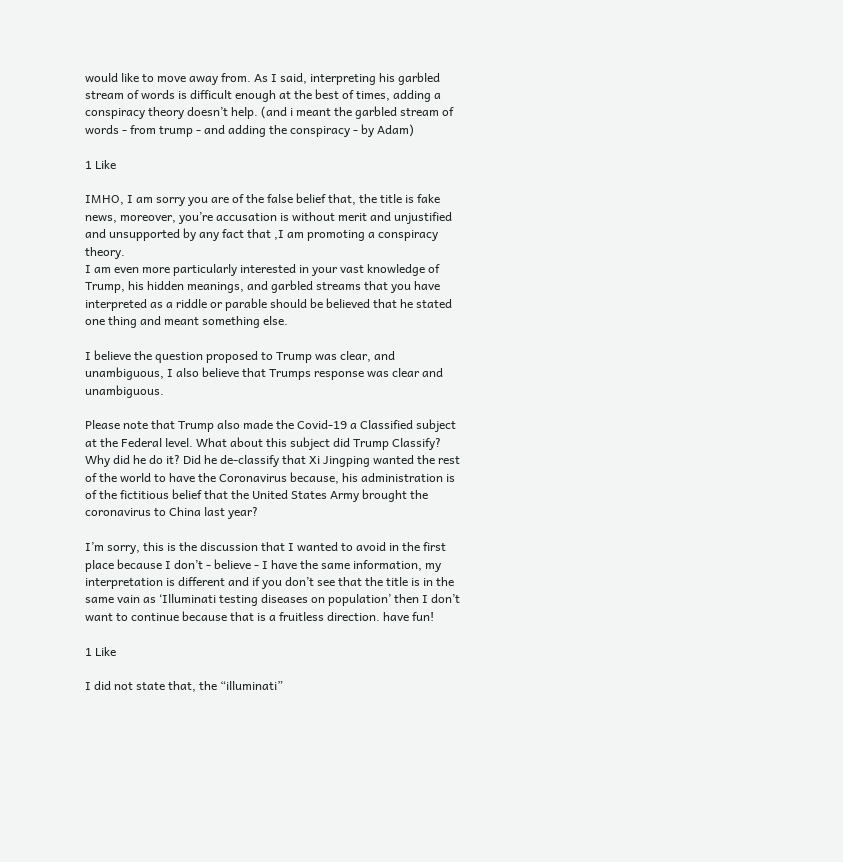would like to move away from. As I said, interpreting his garbled stream of words is difficult enough at the best of times, adding a conspiracy theory doesn’t help. (and i meant the garbled stream of words - from trump - and adding the conspiracy - by Adam)

1 Like

IMHO, I am sorry you are of the false belief that, the title is fake news, moreover, you’re accusation is without merit and unjustified and unsupported by any fact that ,I am promoting a conspiracy theory.
I am even more particularly interested in your vast knowledge of Trump, his hidden meanings, and garbled streams that you have interpreted as a riddle or parable should be believed that he stated one thing and meant something else.

I believe the question proposed to Trump was clear, and unambiguous, I also believe that Trumps response was clear and unambiguous.

Please note that Trump also made the Covid-19 a Classified subject at the Federal level. What about this subject did Trump Classify? Why did he do it? Did he de-classify that Xi Jingping wanted the rest of the world to have the Coronavirus because, his administration is of the fictitious belief that the United States Army brought the coronavirus to China last year?

I’m sorry, this is the discussion that I wanted to avoid in the first place because I don’t - believe - I have the same information, my interpretation is different and if you don’t see that the title is in the same vain as ‘Illuminati testing diseases on population’ then I don’t want to continue because that is a fruitless direction. have fun!

1 Like

I did not state that, the “illuminati”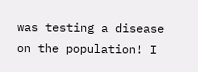was testing a disease on the population! I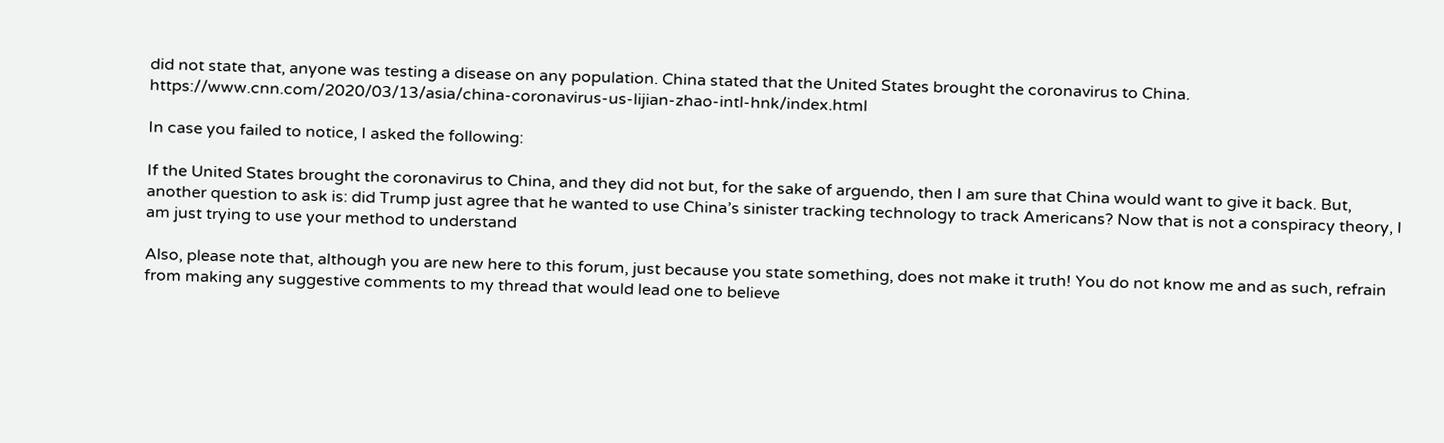did not state that, anyone was testing a disease on any population. China stated that the United States brought the coronavirus to China. https://www.cnn.com/2020/03/13/asia/china-coronavirus-us-lijian-zhao-intl-hnk/index.html

In case you failed to notice, I asked the following:

If the United States brought the coronavirus to China, and they did not but, for the sake of arguendo, then I am sure that China would want to give it back. But, another question to ask is: did Trump just agree that he wanted to use China’s sinister tracking technology to track Americans? Now that is not a conspiracy theory, I am just trying to use your method to understand

Also, please note that, although you are new here to this forum, just because you state something, does not make it truth! You do not know me and as such, refrain from making any suggestive comments to my thread that would lead one to believe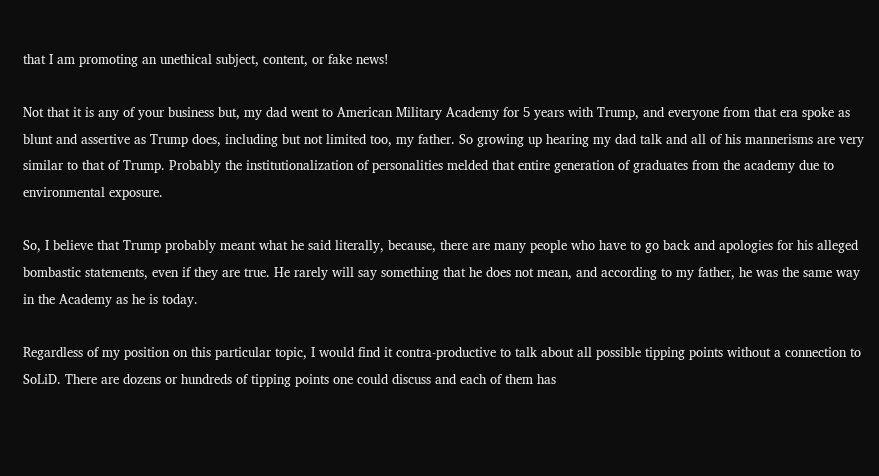that I am promoting an unethical subject, content, or fake news!

Not that it is any of your business but, my dad went to American Military Academy for 5 years with Trump, and everyone from that era spoke as blunt and assertive as Trump does, including but not limited too, my father. So growing up hearing my dad talk and all of his mannerisms are very similar to that of Trump. Probably the institutionalization of personalities melded that entire generation of graduates from the academy due to environmental exposure.

So, I believe that Trump probably meant what he said literally, because, there are many people who have to go back and apologies for his alleged bombastic statements, even if they are true. He rarely will say something that he does not mean, and according to my father, he was the same way in the Academy as he is today.

Regardless of my position on this particular topic, I would find it contra-productive to talk about all possible tipping points without a connection to SoLiD. There are dozens or hundreds of tipping points one could discuss and each of them has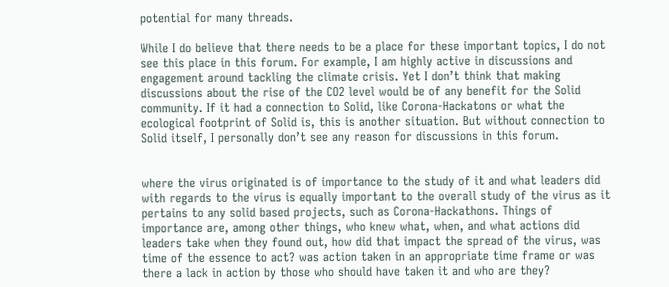potential for many threads.

While I do believe that there needs to be a place for these important topics, I do not see this place in this forum. For example, I am highly active in discussions and engagement around tackling the climate crisis. Yet I don’t think that making discussions about the rise of the CO2 level would be of any benefit for the Solid community. If it had a connection to Solid, like Corona-Hackatons or what the ecological footprint of Solid is, this is another situation. But without connection to Solid itself, I personally don’t see any reason for discussions in this forum.


where the virus originated is of importance to the study of it and what leaders did with regards to the virus is equally important to the overall study of the virus as it pertains to any solid based projects, such as Corona-Hackathons. Things of importance are, among other things, who knew what, when, and what actions did leaders take when they found out, how did that impact the spread of the virus, was time of the essence to act? was action taken in an appropriate time frame or was there a lack in action by those who should have taken it and who are they?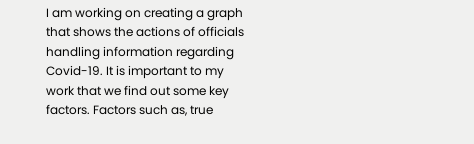I am working on creating a graph that shows the actions of officials handling information regarding Covid-19. It is important to my work that we find out some key factors. Factors such as, true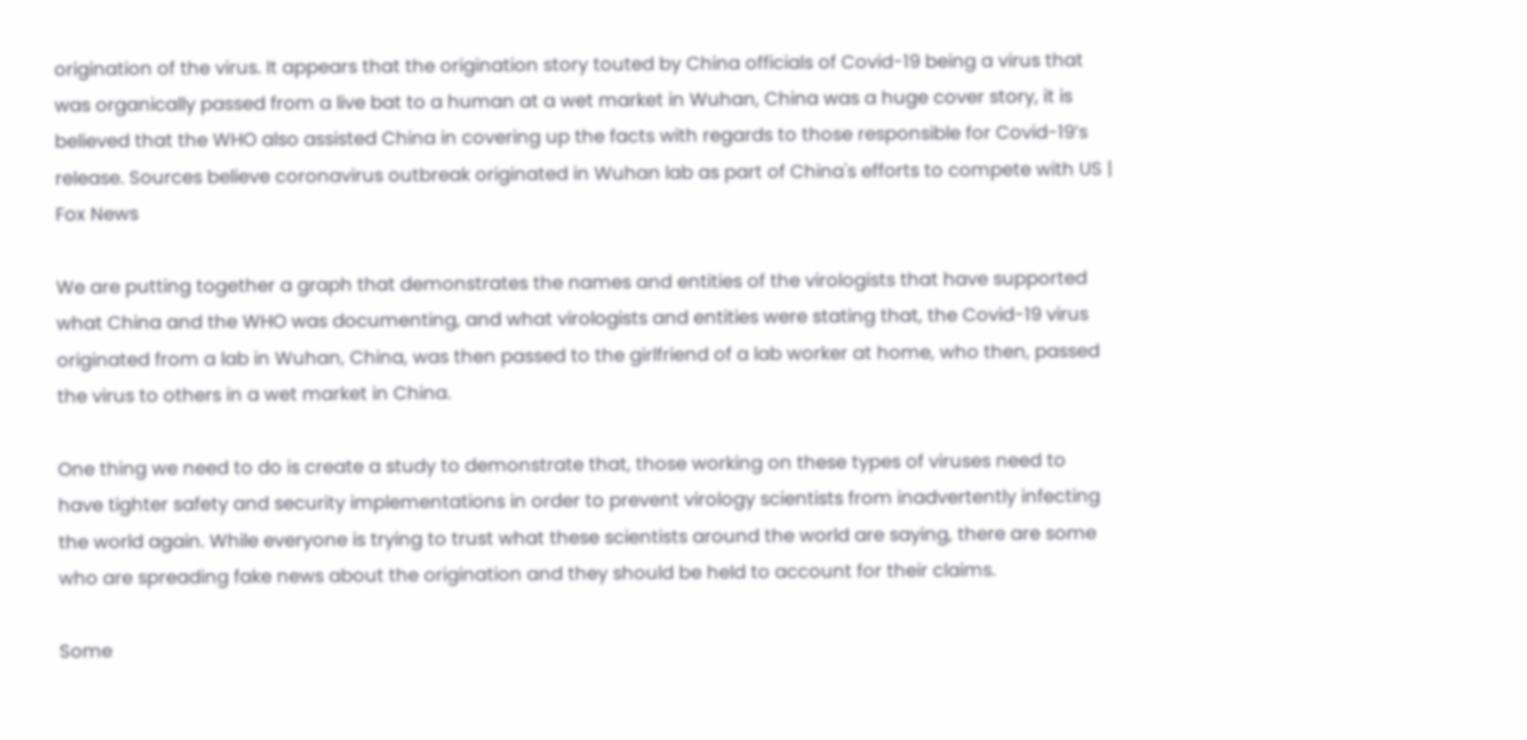origination of the virus. It appears that the origination story touted by China officials of Covid-19 being a virus that was organically passed from a live bat to a human at a wet market in Wuhan, China was a huge cover story, it is believed that the WHO also assisted China in covering up the facts with regards to those responsible for Covid-19’s release. Sources believe coronavirus outbreak originated in Wuhan lab as part of China's efforts to compete with US | Fox News

We are putting together a graph that demonstrates the names and entities of the virologists that have supported what China and the WHO was documenting, and what virologists and entities were stating that, the Covid-19 virus originated from a lab in Wuhan, China, was then passed to the girlfriend of a lab worker at home, who then, passed the virus to others in a wet market in China.

One thing we need to do is create a study to demonstrate that, those working on these types of viruses need to have tighter safety and security implementations in order to prevent virology scientists from inadvertently infecting the world again. While everyone is trying to trust what these scientists around the world are saying, there are some who are spreading fake news about the origination and they should be held to account for their claims.

Some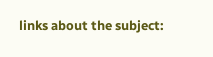links about the subject: